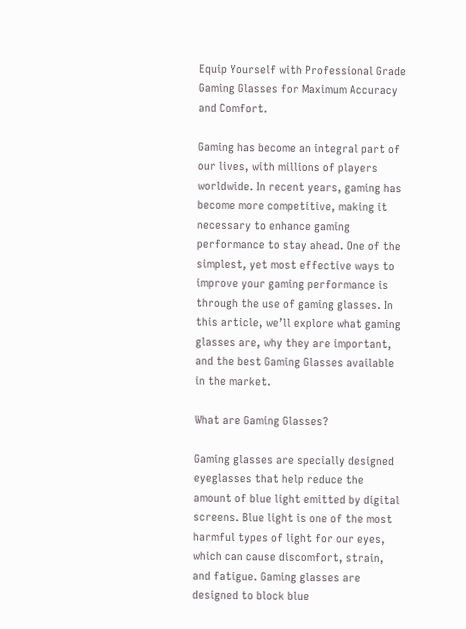Equip Yourself with Professional Grade Gaming Glasses for Maximum Accuracy and Comfort.

Gaming has become an integral part of our lives, with millions of players worldwide. In recent years, gaming has become more competitive, making it necessary to enhance gaming performance to stay ahead. One of the simplest, yet most effective ways to improve your gaming performance is through the use of gaming glasses. In this article, we’ll explore what gaming glasses are, why they are important, and the best Gaming Glasses available in the market.

What are Gaming Glasses?

Gaming glasses are specially designed eyeglasses that help reduce the amount of blue light emitted by digital screens. Blue light is one of the most harmful types of light for our eyes, which can cause discomfort, strain, and fatigue. Gaming glasses are designed to block blue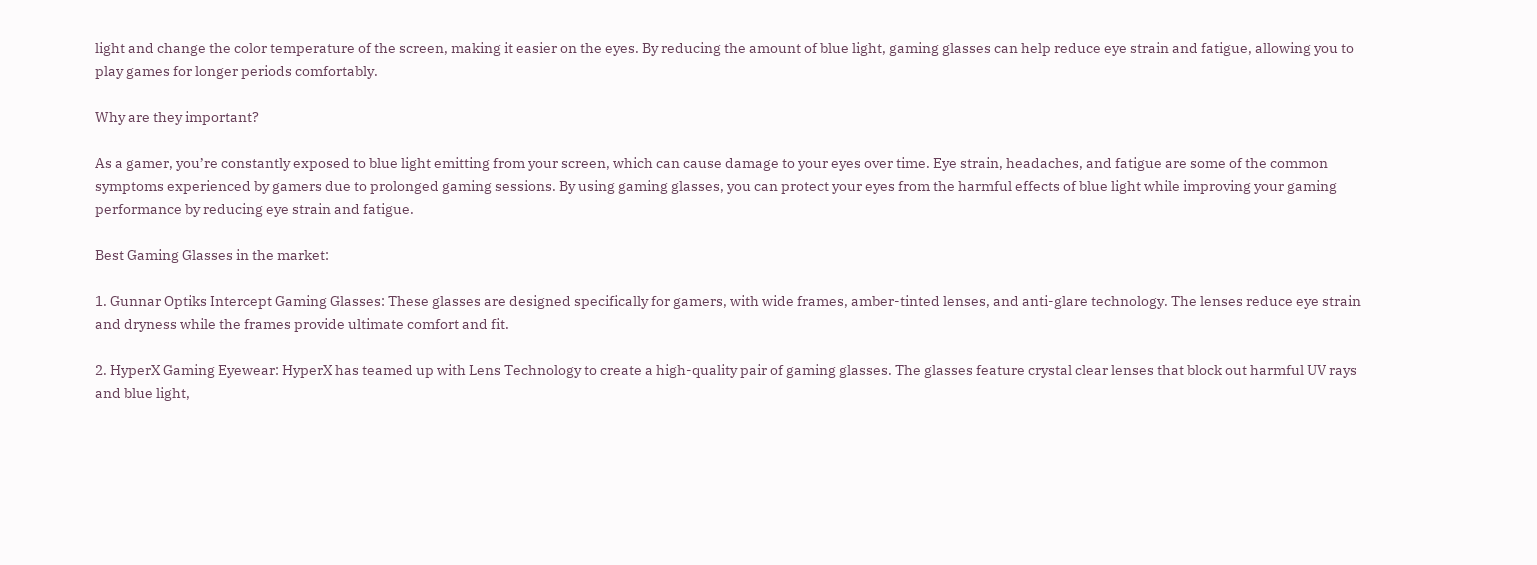light and change the color temperature of the screen, making it easier on the eyes. By reducing the amount of blue light, gaming glasses can help reduce eye strain and fatigue, allowing you to play games for longer periods comfortably.

Why are they important?

As a gamer, you’re constantly exposed to blue light emitting from your screen, which can cause damage to your eyes over time. Eye strain, headaches, and fatigue are some of the common symptoms experienced by gamers due to prolonged gaming sessions. By using gaming glasses, you can protect your eyes from the harmful effects of blue light while improving your gaming performance by reducing eye strain and fatigue.

Best Gaming Glasses in the market:

1. Gunnar Optiks Intercept Gaming Glasses: These glasses are designed specifically for gamers, with wide frames, amber-tinted lenses, and anti-glare technology. The lenses reduce eye strain and dryness while the frames provide ultimate comfort and fit.

2. HyperX Gaming Eyewear: HyperX has teamed up with Lens Technology to create a high-quality pair of gaming glasses. The glasses feature crystal clear lenses that block out harmful UV rays and blue light,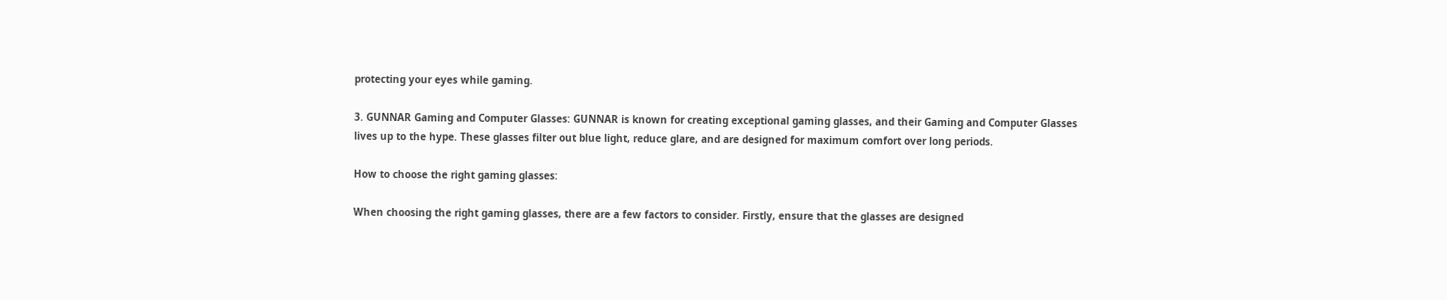protecting your eyes while gaming.

3. GUNNAR Gaming and Computer Glasses: GUNNAR is known for creating exceptional gaming glasses, and their Gaming and Computer Glasses lives up to the hype. These glasses filter out blue light, reduce glare, and are designed for maximum comfort over long periods.

How to choose the right gaming glasses:

When choosing the right gaming glasses, there are a few factors to consider. Firstly, ensure that the glasses are designed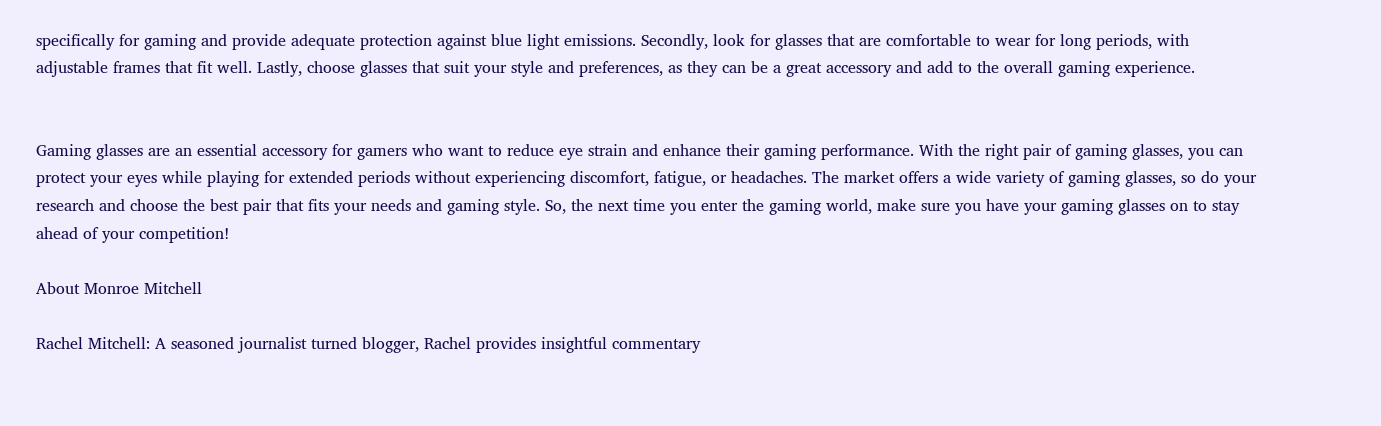specifically for gaming and provide adequate protection against blue light emissions. Secondly, look for glasses that are comfortable to wear for long periods, with adjustable frames that fit well. Lastly, choose glasses that suit your style and preferences, as they can be a great accessory and add to the overall gaming experience.


Gaming glasses are an essential accessory for gamers who want to reduce eye strain and enhance their gaming performance. With the right pair of gaming glasses, you can protect your eyes while playing for extended periods without experiencing discomfort, fatigue, or headaches. The market offers a wide variety of gaming glasses, so do your research and choose the best pair that fits your needs and gaming style. So, the next time you enter the gaming world, make sure you have your gaming glasses on to stay ahead of your competition!

About Monroe Mitchell

Rachel Mitchell: A seasoned journalist turned blogger, Rachel provides insightful commentary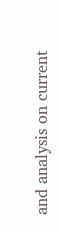and analysis on current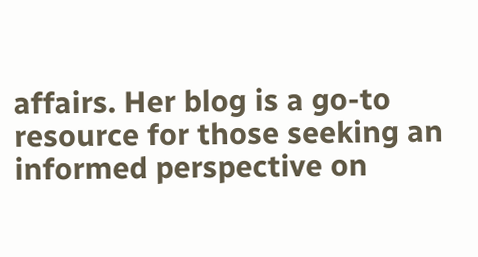affairs. Her blog is a go-to resource for those seeking an informed perspective on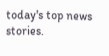today's top news stories.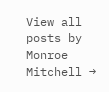View all posts by Monroe Mitchell →